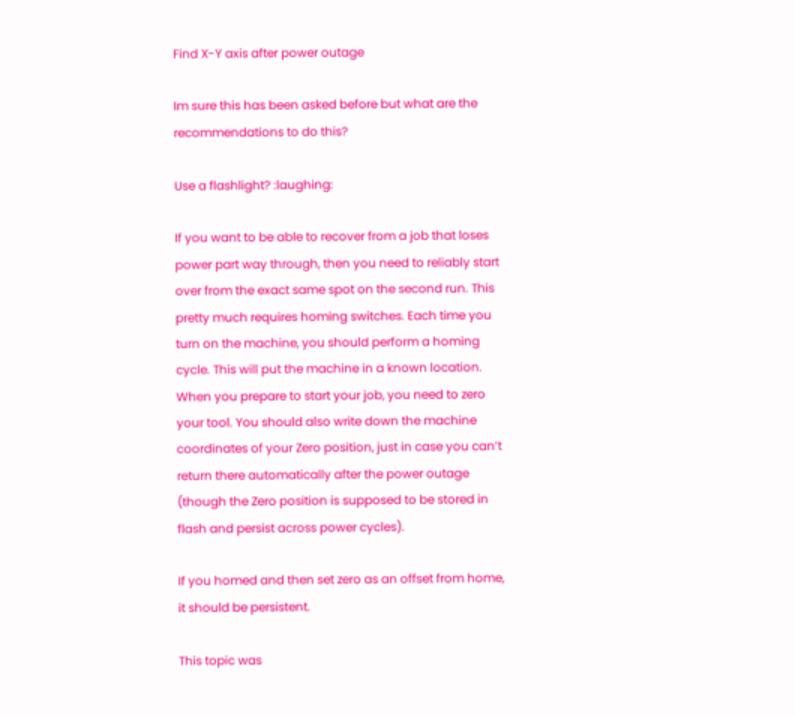Find X-Y axis after power outage

Im sure this has been asked before but what are the recommendations to do this?

Use a flashlight? :laughing:

If you want to be able to recover from a job that loses power part way through, then you need to reliably start over from the exact same spot on the second run. This pretty much requires homing switches. Each time you turn on the machine, you should perform a homing cycle. This will put the machine in a known location. When you prepare to start your job, you need to zero your tool. You should also write down the machine coordinates of your Zero position, just in case you can’t return there automatically after the power outage (though the Zero position is supposed to be stored in flash and persist across power cycles).

If you homed and then set zero as an offset from home, it should be persistent.

This topic was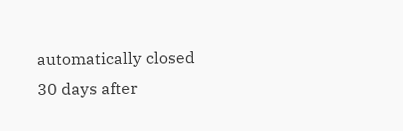automatically closed 30 days after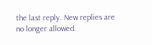the last reply. New replies are no longer allowed.